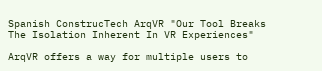Spanish ConstrucTech ArqVR "Our Tool Breaks The Isolation Inherent In VR Experiences"

ArqVR offers a way for multiple users to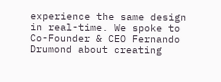experience the same design in real-time. We spoke to Co-Founder & CEO Fernando Drumond about creating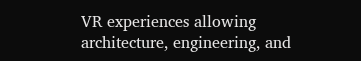VR experiences allowing architecture, engineering, and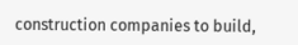construction companies to build,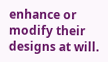enhance or modify their designs at will.